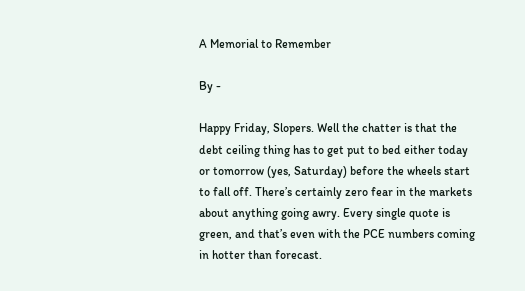A Memorial to Remember

By -

Happy Friday, Slopers. Well the chatter is that the debt ceiling thing has to get put to bed either today or tomorrow (yes, Saturday) before the wheels start to fall off. There’s certainly zero fear in the markets about anything going awry. Every single quote is green, and that’s even with the PCE numbers coming in hotter than forecast.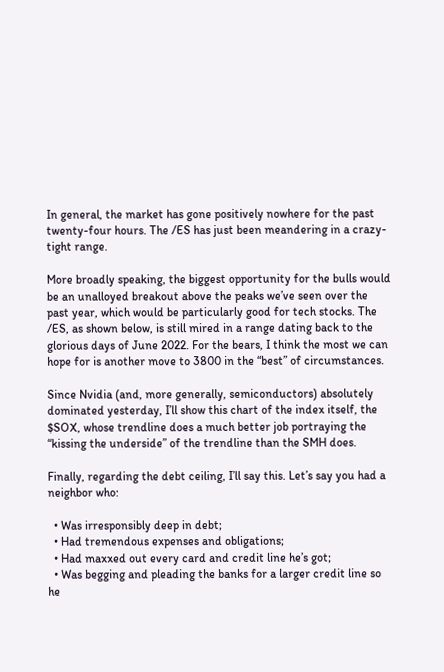In general, the market has gone positively nowhere for the past twenty-four hours. The /ES has just been meandering in a crazy-tight range.

More broadly speaking, the biggest opportunity for the bulls would be an unalloyed breakout above the peaks we’ve seen over the past year, which would be particularly good for tech stocks. The /ES, as shown below, is still mired in a range dating back to the glorious days of June 2022. For the bears, I think the most we can hope for is another move to 3800 in the “best” of circumstances.

Since Nvidia (and, more generally, semiconductors) absolutely dominated yesterday, I’ll show this chart of the index itself, the $SOX, whose trendline does a much better job portraying the “kissing the underside” of the trendline than the SMH does.

Finally, regarding the debt ceiling, I’ll say this. Let’s say you had a neighbor who:

  • Was irresponsibly deep in debt;
  • Had tremendous expenses and obligations;
  • Had maxxed out every card and credit line he’s got;
  • Was begging and pleading the banks for a larger credit line so he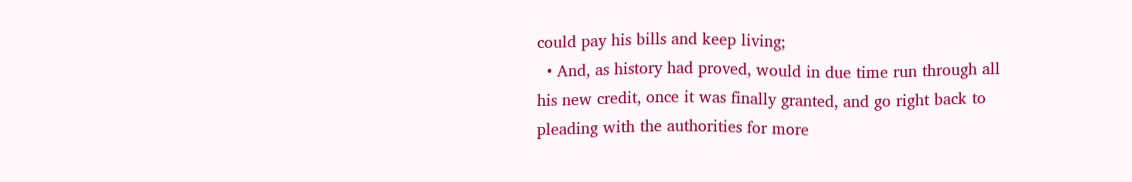could pay his bills and keep living;
  • And, as history had proved, would in due time run through all his new credit, once it was finally granted, and go right back to pleading with the authorities for more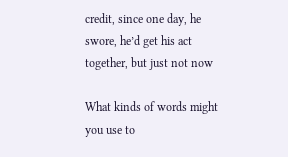credit, since one day, he swore, he’d get his act together, but just not now

What kinds of words might you use to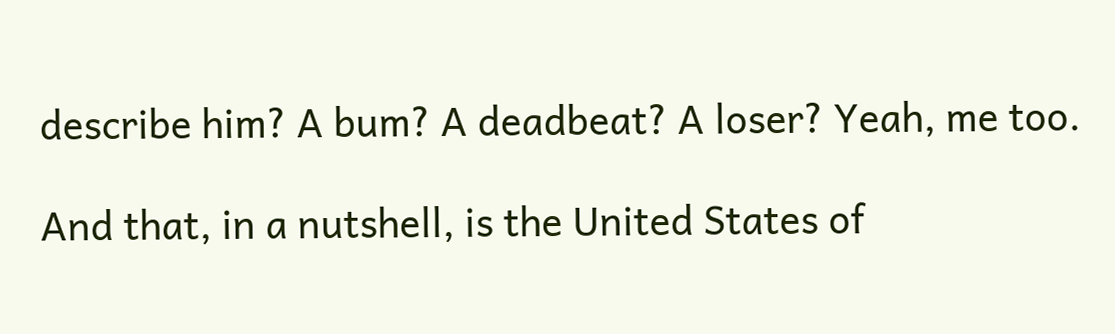describe him? A bum? A deadbeat? A loser? Yeah, me too.

And that, in a nutshell, is the United States of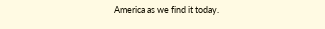America as we find it today.